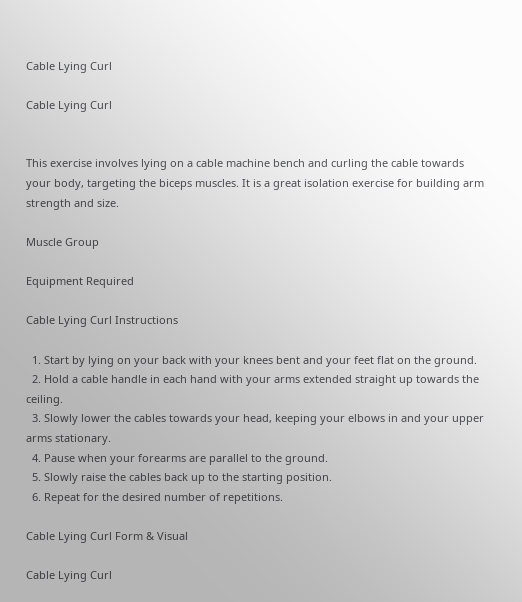Cable Lying Curl

Cable Lying Curl


This exercise involves lying on a cable machine bench and curling the cable towards your body, targeting the biceps muscles. It is a great isolation exercise for building arm strength and size.

Muscle Group

Equipment Required

Cable Lying Curl Instructions

  1. Start by lying on your back with your knees bent and your feet flat on the ground.
  2. Hold a cable handle in each hand with your arms extended straight up towards the ceiling.
  3. Slowly lower the cables towards your head, keeping your elbows in and your upper arms stationary.
  4. Pause when your forearms are parallel to the ground.
  5. Slowly raise the cables back up to the starting position.
  6. Repeat for the desired number of repetitions.

Cable Lying Curl Form & Visual

Cable Lying Curl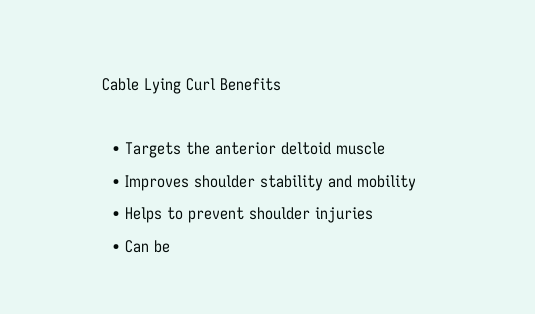Cable Lying Curl Benefits

  • Targets the anterior deltoid muscle
  • Improves shoulder stability and mobility
  • Helps to prevent shoulder injuries
  • Can be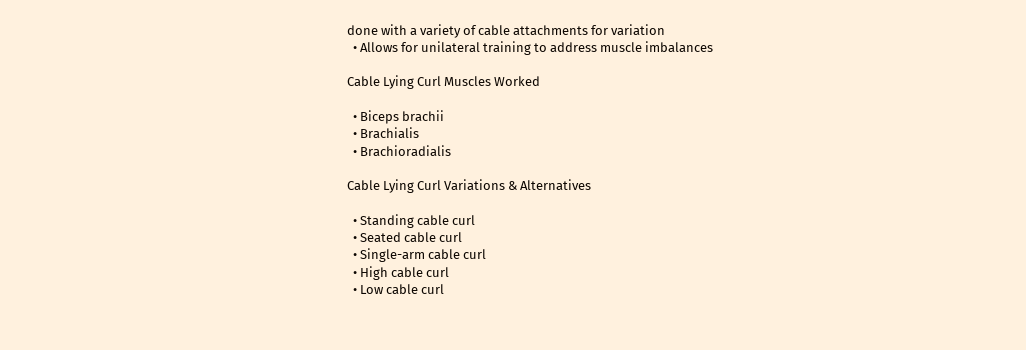done with a variety of cable attachments for variation
  • Allows for unilateral training to address muscle imbalances

Cable Lying Curl Muscles Worked

  • Biceps brachii
  • Brachialis
  • Brachioradialis

Cable Lying Curl Variations & Alternatives

  • Standing cable curl
  • Seated cable curl
  • Single-arm cable curl
  • High cable curl
  • Low cable curl